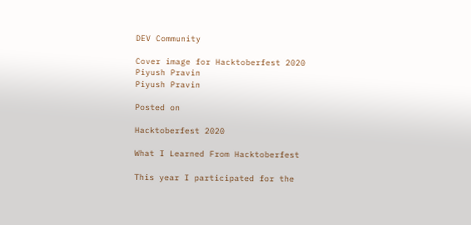DEV Community

Cover image for Hacktoberfest 2020
Piyush Pravin
Piyush Pravin

Posted on

Hacktoberfest 2020

What I Learned From Hacktoberfest

This year I participated for the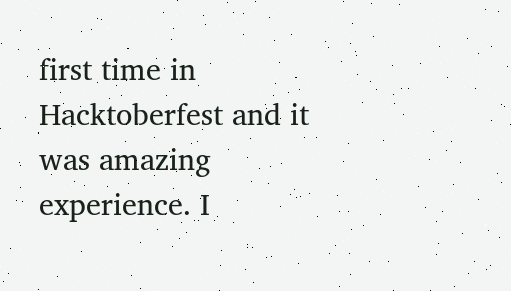first time in Hacktoberfest and it was amazing experience. I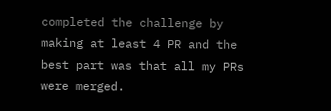completed the challenge by making at least 4 PR and the best part was that all my PRs were merged.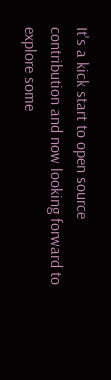It's a kick start to open source contribution and now looking forward to explore some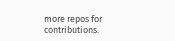more repos for contributions.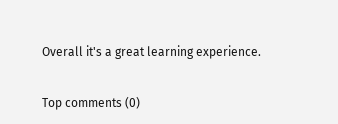Overall it's a great learning experience.

Top comments (0)